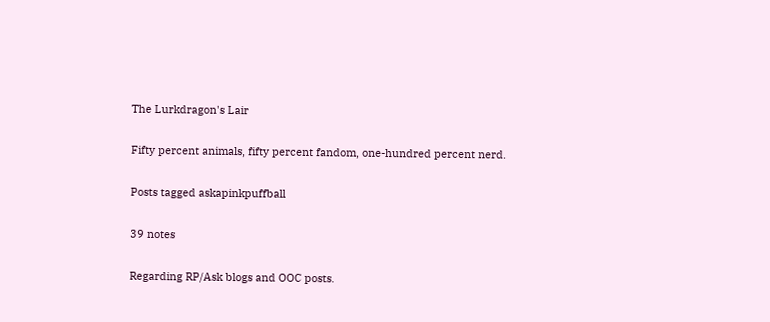The Lurkdragon's Lair

Fifty percent animals, fifty percent fandom, one-hundred percent nerd.

Posts tagged askapinkpuffball

39 notes

Regarding RP/Ask blogs and OOC posts.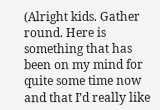(Alright kids. Gather round. Here is something that has been on my mind for quite some time now and that I’d really like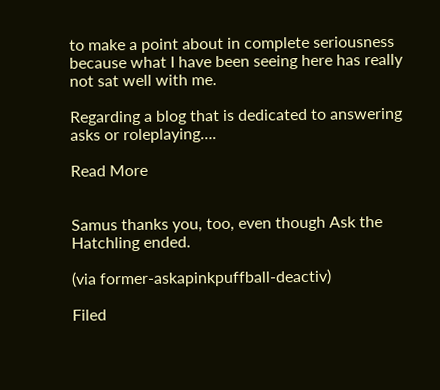to make a point about in complete seriousness because what I have been seeing here has really not sat well with me.

Regarding a blog that is dedicated to answering asks or roleplaying….

Read More


Samus thanks you, too, even though Ask the Hatchling ended.

(via former-askapinkpuffball-deactiv)

Filed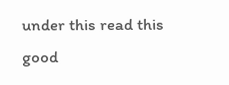under this read this good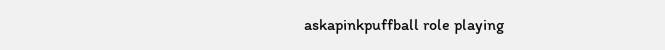askapinkpuffball role playing